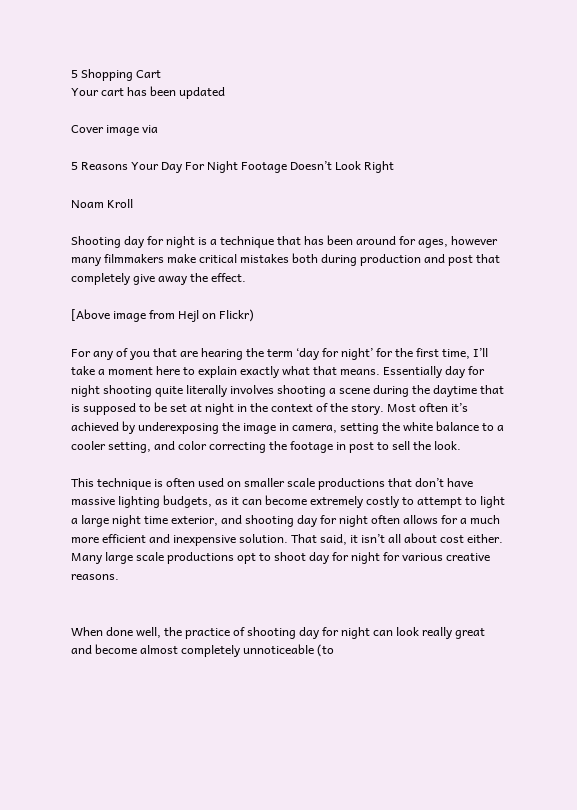5 Shopping Cart
Your cart has been updated

Cover image via

5 Reasons Your Day For Night Footage Doesn’t Look Right

Noam Kroll

Shooting day for night is a technique that has been around for ages, however many filmmakers make critical mistakes both during production and post that completely give away the effect.

[Above image from Hejl on Flickr)

For any of you that are hearing the term ‘day for night’ for the first time, I’ll take a moment here to explain exactly what that means. Essentially day for night shooting quite literally involves shooting a scene during the daytime that is supposed to be set at night in the context of the story. Most often it’s achieved by underexposing the image in camera, setting the white balance to a cooler setting, and color correcting the footage in post to sell the look.

This technique is often used on smaller scale productions that don’t have massive lighting budgets, as it can become extremely costly to attempt to light a large night time exterior, and shooting day for night often allows for a much more efficient and inexpensive solution. That said, it isn’t all about cost either. Many large scale productions opt to shoot day for night for various creative reasons.


When done well, the practice of shooting day for night can look really great and become almost completely unnoticeable (to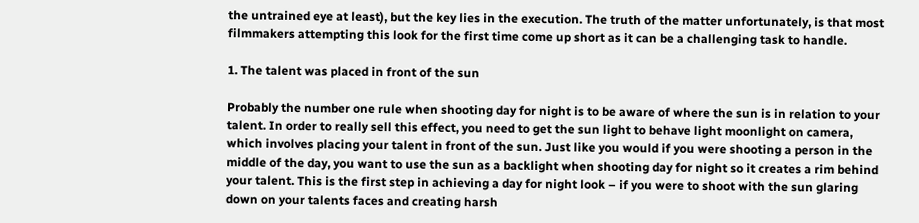the untrained eye at least), but the key lies in the execution. The truth of the matter unfortunately, is that most filmmakers attempting this look for the first time come up short as it can be a challenging task to handle.

1. The talent was placed in front of the sun

Probably the number one rule when shooting day for night is to be aware of where the sun is in relation to your talent. In order to really sell this effect, you need to get the sun light to behave light moonlight on camera, which involves placing your talent in front of the sun. Just like you would if you were shooting a person in the middle of the day, you want to use the sun as a backlight when shooting day for night so it creates a rim behind your talent. This is the first step in achieving a day for night look – if you were to shoot with the sun glaring down on your talents faces and creating harsh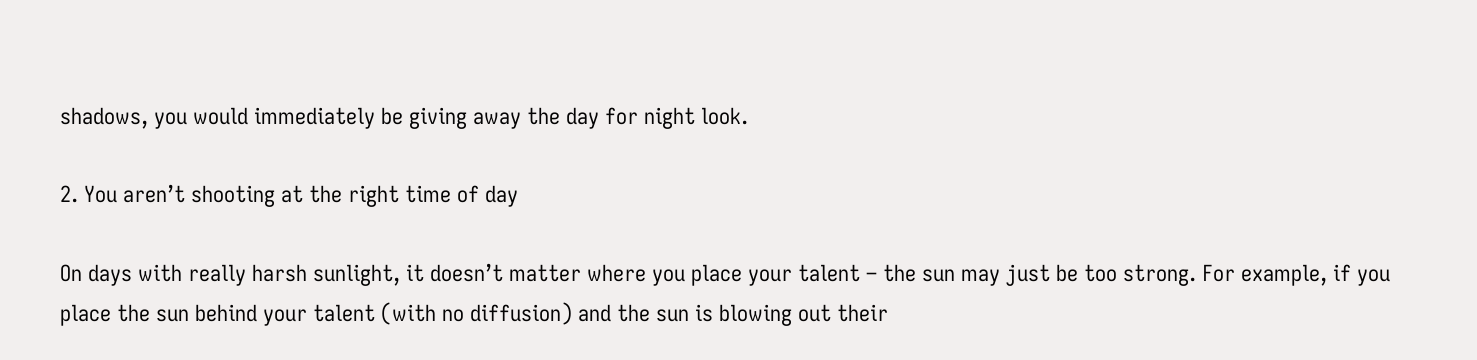shadows, you would immediately be giving away the day for night look.

2. You aren’t shooting at the right time of day

On days with really harsh sunlight, it doesn’t matter where you place your talent – the sun may just be too strong. For example, if you place the sun behind your talent (with no diffusion) and the sun is blowing out their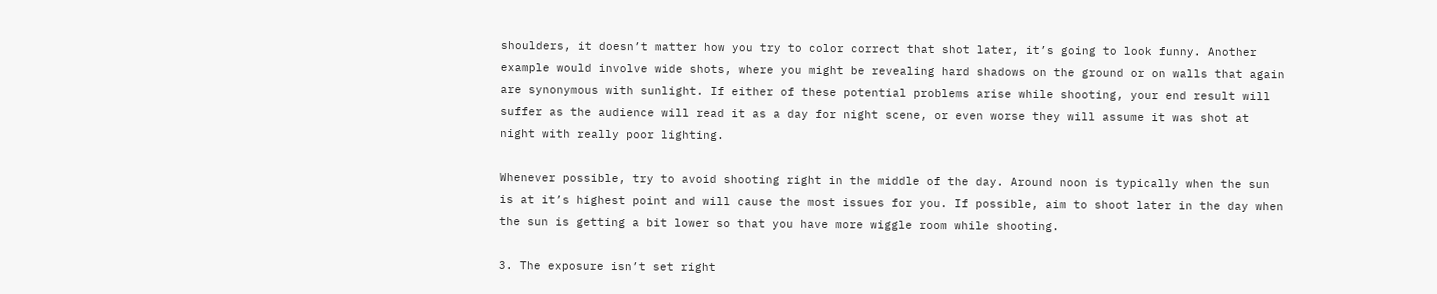shoulders, it doesn’t matter how you try to color correct that shot later, it’s going to look funny. Another example would involve wide shots, where you might be revealing hard shadows on the ground or on walls that again are synonymous with sunlight. If either of these potential problems arise while shooting, your end result will suffer as the audience will read it as a day for night scene, or even worse they will assume it was shot at night with really poor lighting.

Whenever possible, try to avoid shooting right in the middle of the day. Around noon is typically when the sun is at it’s highest point and will cause the most issues for you. If possible, aim to shoot later in the day when the sun is getting a bit lower so that you have more wiggle room while shooting.

3. The exposure isn’t set right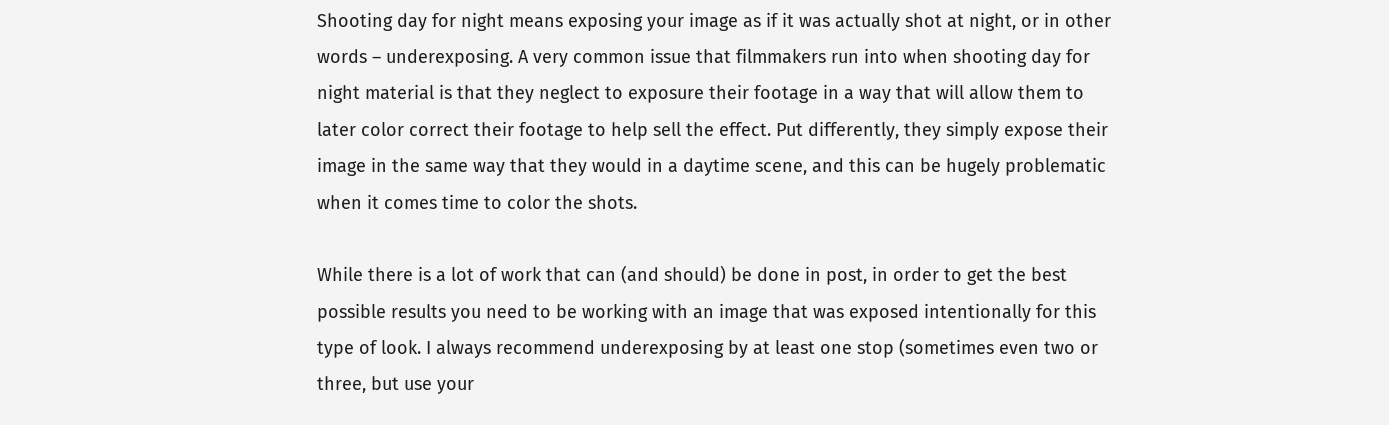Shooting day for night means exposing your image as if it was actually shot at night, or in other words – underexposing. A very common issue that filmmakers run into when shooting day for night material is that they neglect to exposure their footage in a way that will allow them to later color correct their footage to help sell the effect. Put differently, they simply expose their image in the same way that they would in a daytime scene, and this can be hugely problematic when it comes time to color the shots.

While there is a lot of work that can (and should) be done in post, in order to get the best possible results you need to be working with an image that was exposed intentionally for this type of look. I always recommend underexposing by at least one stop (sometimes even two or three, but use your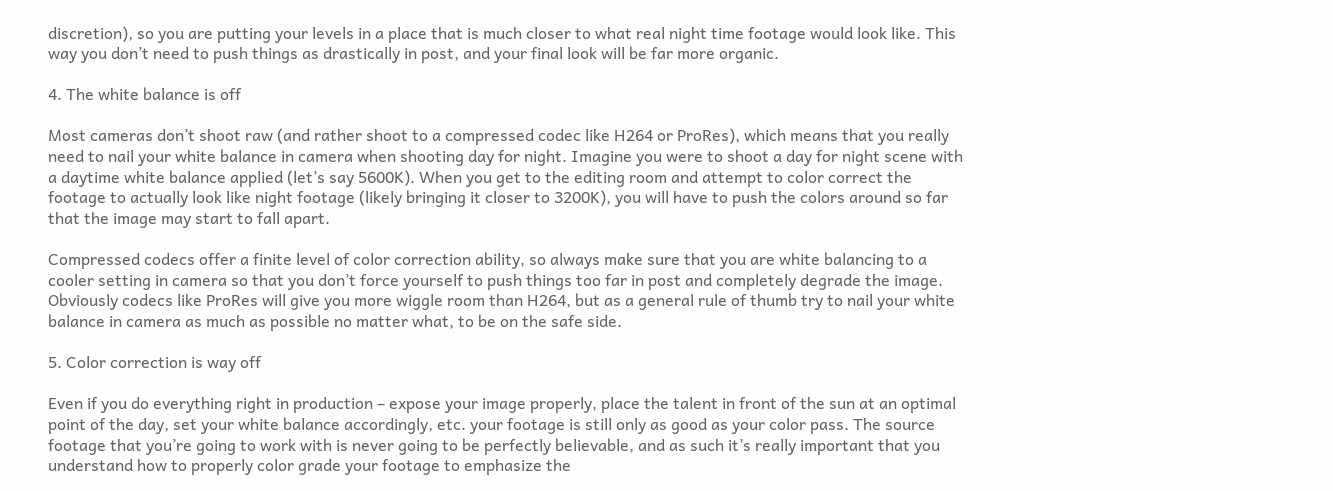discretion), so you are putting your levels in a place that is much closer to what real night time footage would look like. This way you don’t need to push things as drastically in post, and your final look will be far more organic.

4. The white balance is off

Most cameras don’t shoot raw (and rather shoot to a compressed codec like H264 or ProRes), which means that you really need to nail your white balance in camera when shooting day for night. Imagine you were to shoot a day for night scene with a daytime white balance applied (let’s say 5600K). When you get to the editing room and attempt to color correct the footage to actually look like night footage (likely bringing it closer to 3200K), you will have to push the colors around so far that the image may start to fall apart.

Compressed codecs offer a finite level of color correction ability, so always make sure that you are white balancing to a cooler setting in camera so that you don’t force yourself to push things too far in post and completely degrade the image. Obviously codecs like ProRes will give you more wiggle room than H264, but as a general rule of thumb try to nail your white balance in camera as much as possible no matter what, to be on the safe side.

5. Color correction is way off

Even if you do everything right in production – expose your image properly, place the talent in front of the sun at an optimal point of the day, set your white balance accordingly, etc. your footage is still only as good as your color pass. The source footage that you’re going to work with is never going to be perfectly believable, and as such it’s really important that you understand how to properly color grade your footage to emphasize the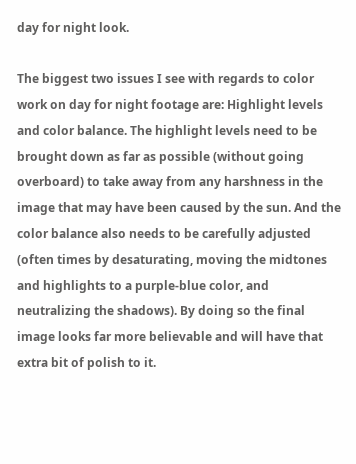day for night look.

The biggest two issues I see with regards to color work on day for night footage are: Highlight levels and color balance. The highlight levels need to be brought down as far as possible (without going overboard) to take away from any harshness in the image that may have been caused by the sun. And the color balance also needs to be carefully adjusted (often times by desaturating, moving the midtones and highlights to a purple-blue color, and neutralizing the shadows). By doing so the final image looks far more believable and will have that extra bit of polish to it.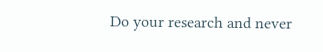Do your research and never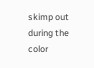skimp out during the color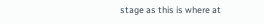stage as this is where at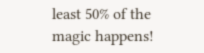least 50% of the magic happens!